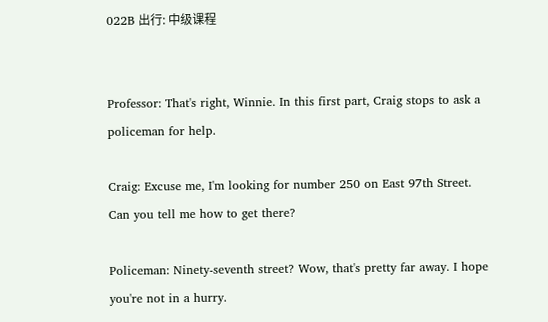022B 出行: 中级课程


Professor: That's right, Winnie. In this first part, Craig stops to ask a policeman for help.

Craig: Excuse me, I'm looking for number 250 on East 97th Street. Can you tell me how to get there?

Policeman: Ninety-seventh street? Wow, that's pretty far away. I hope you're not in a hurry.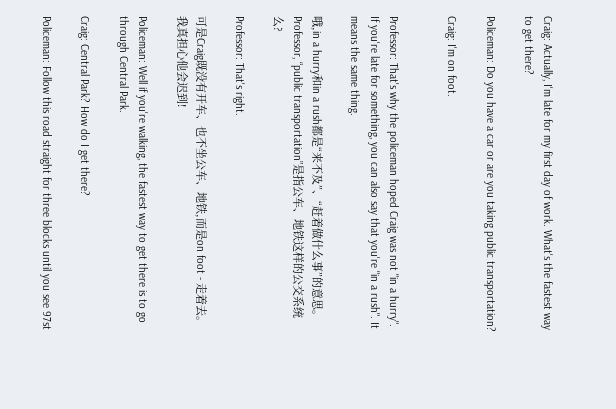Craig: Actually, I'm late for my first day of work. What's the fastest way to get there?

Policeman: Do you have a car or are you taking public transportation?

Craig: I'm on foot.


Professor: That's why the policeman hoped Craig was not "in a hurry". If you're late for something, you can also say that you're "in a rush". It means the same thing.

哦,in a hurry和in a rush都是“来不及”、“赶着做什么事”的意思。Professor, “public transportation”是指公车、地铁这样的公交系统么?

Professor: That's right.

可是Craig既没有开车、也不坐公车、地铁,而是on foot - 走着去。我真担心他会迟到!

Policeman: Well if you're walking, the fastest way to get there is to go through Central Park.

Craig: Central Park? How do I get there?

Policeman: Follow this road straight for three blocks until you see 97st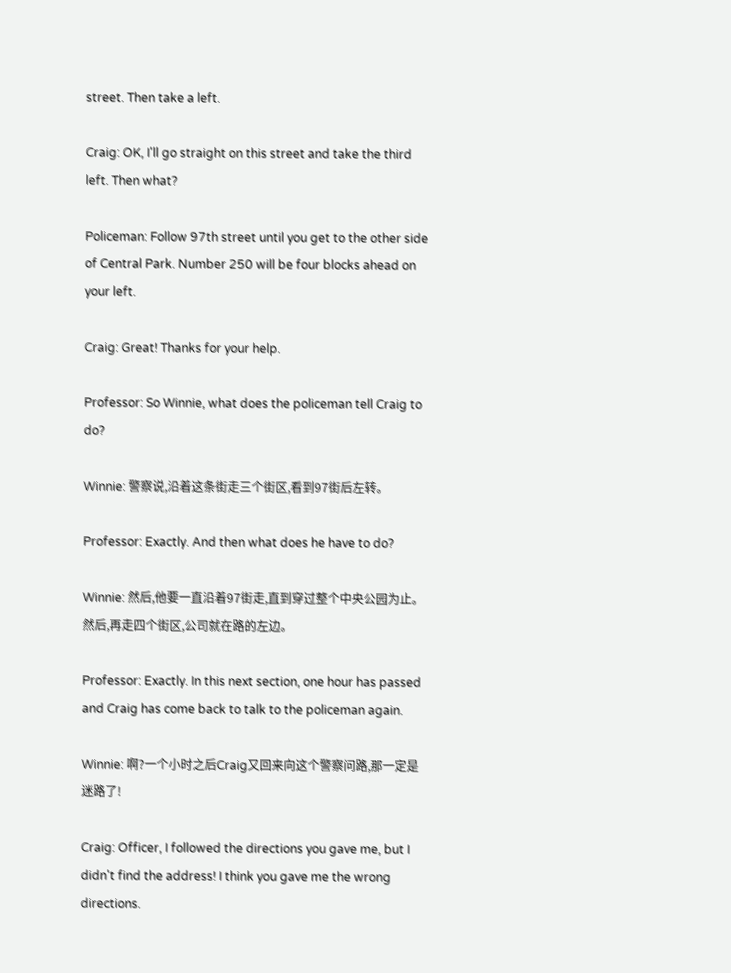street. Then take a left.

Craig: OK, I'll go straight on this street and take the third left. Then what?

Policeman: Follow 97th street until you get to the other side of Central Park. Number 250 will be four blocks ahead on your left.

Craig: Great! Thanks for your help.

Professor: So Winnie, what does the policeman tell Craig to do?

Winnie: 警察说,沿着这条街走三个街区,看到97街后左转。

Professor: Exactly. And then what does he have to do?

Winnie: 然后,他要一直沿着97街走,直到穿过整个中央公园为止。然后,再走四个街区,公司就在路的左边。

Professor: Exactly. In this next section, one hour has passed and Craig has come back to talk to the policeman again.

Winnie: 啊?一个小时之后Craig又回来向这个警察问路,那一定是迷路了!

Craig: Officer, I followed the directions you gave me, but I didn't find the address! I think you gave me the wrong directions.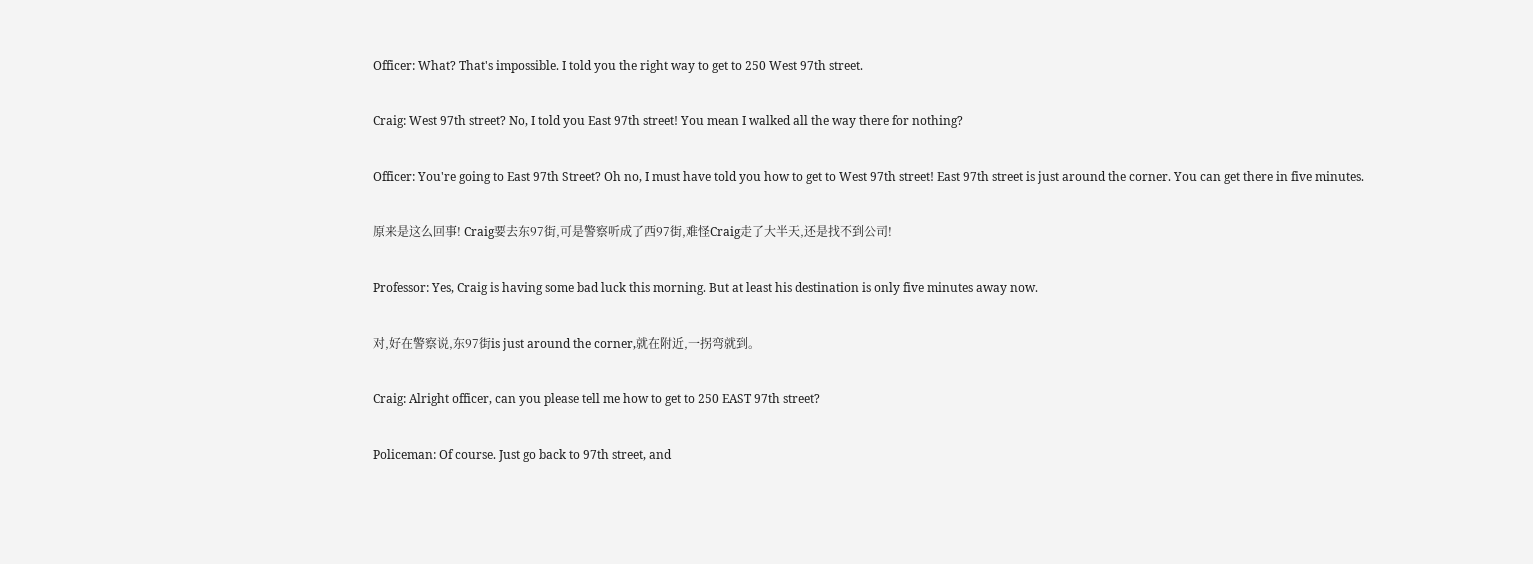Officer: What? That's impossible. I told you the right way to get to 250 West 97th street.

Craig: West 97th street? No, I told you East 97th street! You mean I walked all the way there for nothing?

Officer: You're going to East 97th Street? Oh no, I must have told you how to get to West 97th street! East 97th street is just around the corner. You can get there in five minutes.

原来是这么回事! Craig要去东97街,可是警察听成了西97街,难怪Craig走了大半天,还是找不到公司!

Professor: Yes, Craig is having some bad luck this morning. But at least his destination is only five minutes away now.

对,好在警察说,东97街is just around the corner,就在附近,一拐弯就到。

Craig: Alright officer, can you please tell me how to get to 250 EAST 97th street?

Policeman: Of course. Just go back to 97th street, and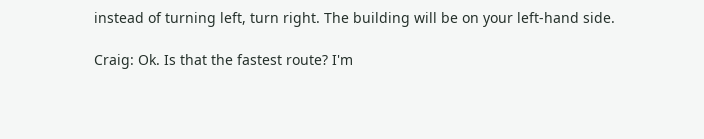instead of turning left, turn right. The building will be on your left-hand side.

Craig: Ok. Is that the fastest route? I'm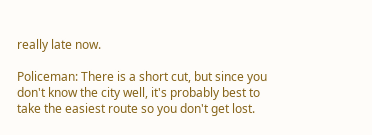really late now.

Policeman: There is a short cut, but since you don't know the city well, it's probably best to take the easiest route so you don't get lost.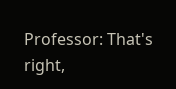Professor: That's right,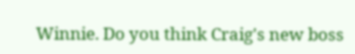Winnie. Do you think Craig's new boss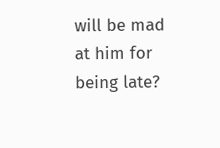will be mad at him for being late?